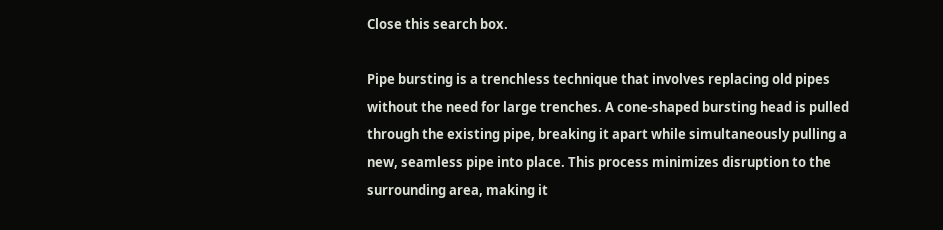Close this search box.

Pipe bursting is a trenchless technique that involves replacing old pipes without the need for large trenches. A cone-shaped bursting head is pulled through the existing pipe, breaking it apart while simultaneously pulling a new, seamless pipe into place. This process minimizes disruption to the surrounding area, making it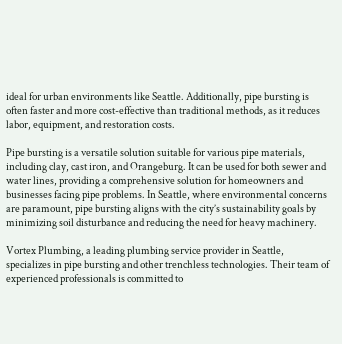ideal for urban environments like Seattle. Additionally, pipe bursting is often faster and more cost-effective than traditional methods, as it reduces labor, equipment, and restoration costs.

Pipe bursting is a versatile solution suitable for various pipe materials, including clay, cast iron, and Orangeburg. It can be used for both sewer and water lines, providing a comprehensive solution for homeowners and businesses facing pipe problems. In Seattle, where environmental concerns are paramount, pipe bursting aligns with the city’s sustainability goals by minimizing soil disturbance and reducing the need for heavy machinery.

Vortex Plumbing, a leading plumbing service provider in Seattle, specializes in pipe bursting and other trenchless technologies. Their team of experienced professionals is committed to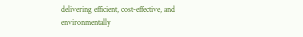delivering efficient, cost-effective, and environmentally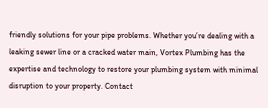friendly solutions for your pipe problems. Whether you’re dealing with a leaking sewer line or a cracked water main, Vortex Plumbing has the expertise and technology to restore your plumbing system with minimal disruption to your property. Contact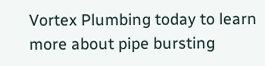Vortex Plumbing today to learn more about pipe bursting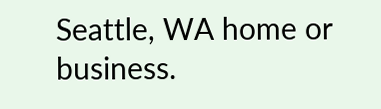Seattle, WA home or business.